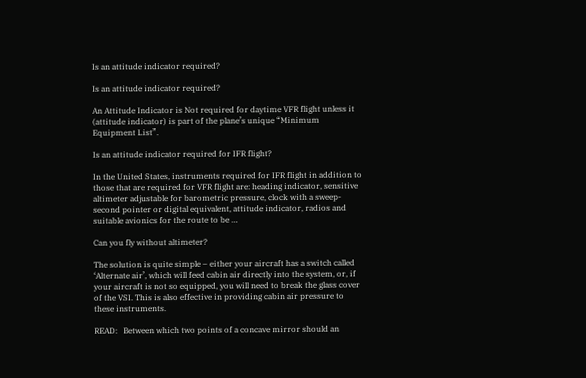Is an attitude indicator required?

Is an attitude indicator required?

An Attitude Indicator is Not required for daytime VFR flight unless it (attitude indicator) is part of the plane’s unique “Minimum Equipment List”.

Is an attitude indicator required for IFR flight?

In the United States, instruments required for IFR flight in addition to those that are required for VFR flight are: heading indicator, sensitive altimeter adjustable for barometric pressure, clock with a sweep-second pointer or digital equivalent, attitude indicator, radios and suitable avionics for the route to be …

Can you fly without altimeter?

The solution is quite simple – either your aircraft has a switch called ‘Alternate air’, which will feed cabin air directly into the system, or, if your aircraft is not so equipped, you will need to break the glass cover of the VSI. This is also effective in providing cabin air pressure to these instruments.

READ:   Between which two points of a concave mirror should an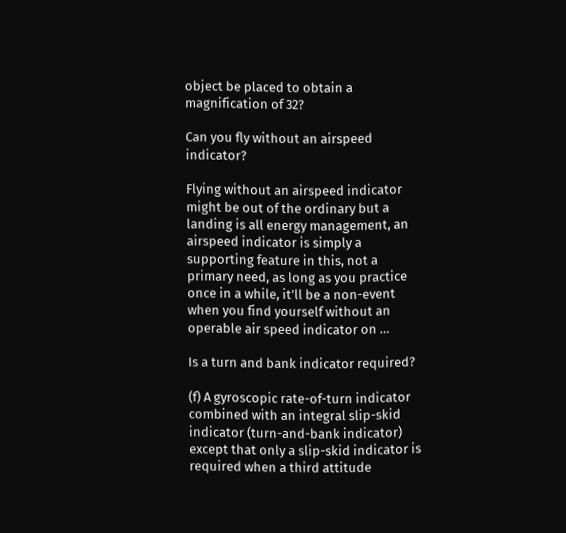object be placed to obtain a magnification of 32?

Can you fly without an airspeed indicator?

Flying without an airspeed indicator might be out of the ordinary but a landing is all energy management, an airspeed indicator is simply a supporting feature in this, not a primary need, as long as you practice once in a while, it’ll be a non-event when you find yourself without an operable air speed indicator on …

Is a turn and bank indicator required?

(f) A gyroscopic rate-of-turn indicator combined with an integral slip-skid indicator (turn-and-bank indicator) except that only a slip-skid indicator is required when a third attitude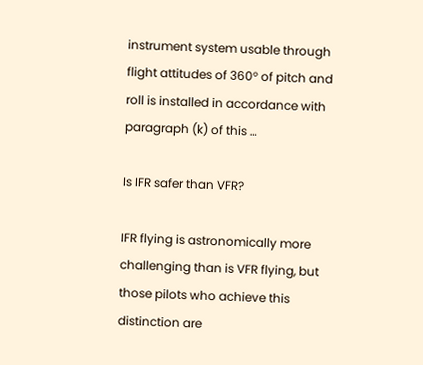instrument system usable through flight attitudes of 360° of pitch and roll is installed in accordance with paragraph (k) of this …

Is IFR safer than VFR?

IFR flying is astronomically more challenging than is VFR flying, but those pilots who achieve this distinction are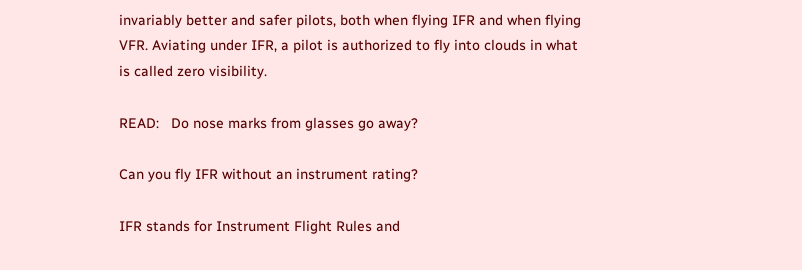invariably better and safer pilots, both when flying IFR and when flying VFR. Aviating under IFR, a pilot is authorized to fly into clouds in what is called zero visibility.

READ:   Do nose marks from glasses go away?

Can you fly IFR without an instrument rating?

IFR stands for Instrument Flight Rules and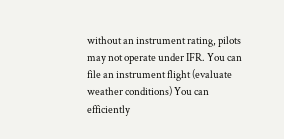without an instrument rating, pilots may not operate under IFR. You can file an instrument flight (evaluate weather conditions) You can efficiently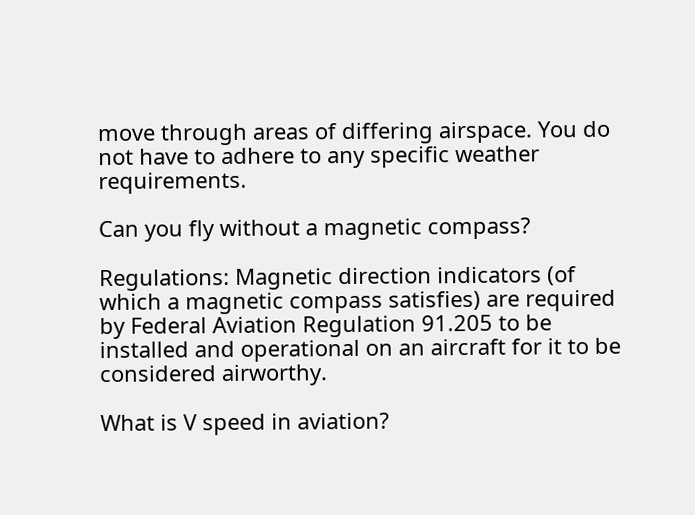move through areas of differing airspace. You do not have to adhere to any specific weather requirements.

Can you fly without a magnetic compass?

Regulations: Magnetic direction indicators (of which a magnetic compass satisfies) are required by Federal Aviation Regulation 91.205 to be installed and operational on an aircraft for it to be considered airworthy.

What is V speed in aviation?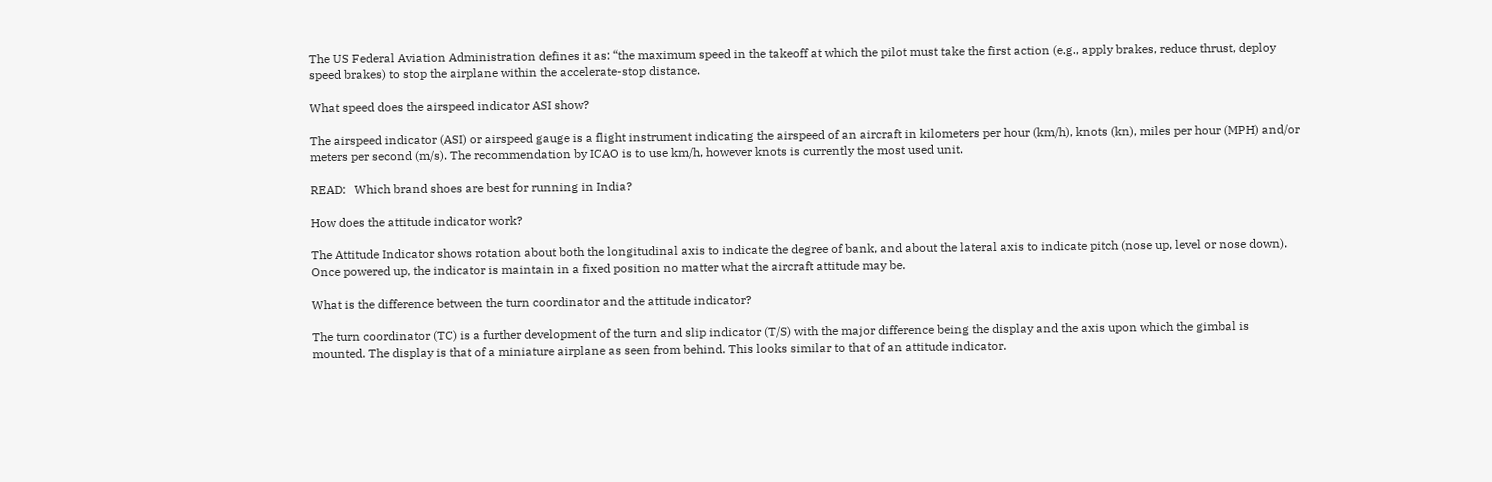The US Federal Aviation Administration defines it as: “the maximum speed in the takeoff at which the pilot must take the first action (e.g., apply brakes, reduce thrust, deploy speed brakes) to stop the airplane within the accelerate-stop distance.

What speed does the airspeed indicator ASI show?

The airspeed indicator (ASI) or airspeed gauge is a flight instrument indicating the airspeed of an aircraft in kilometers per hour (km/h), knots (kn), miles per hour (MPH) and/or meters per second (m/s). The recommendation by ICAO is to use km/h, however knots is currently the most used unit.

READ:   Which brand shoes are best for running in India?

How does the attitude indicator work?

The Attitude Indicator shows rotation about both the longitudinal axis to indicate the degree of bank, and about the lateral axis to indicate pitch (nose up, level or nose down). Once powered up, the indicator is maintain in a fixed position no matter what the aircraft attitude may be.

What is the difference between the turn coordinator and the attitude indicator?

The turn coordinator (TC) is a further development of the turn and slip indicator (T/S) with the major difference being the display and the axis upon which the gimbal is mounted. The display is that of a miniature airplane as seen from behind. This looks similar to that of an attitude indicator.